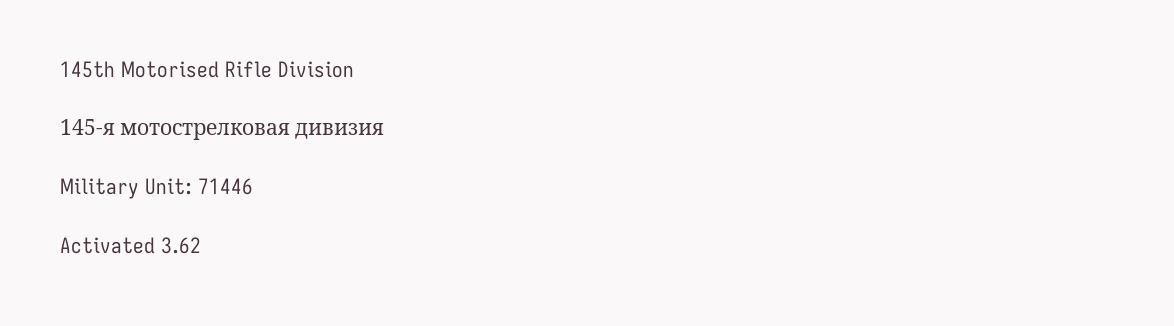145th Motorised Rifle Division

145-я мотострелковая дивизия

Military Unit: 71446

Activated 3.62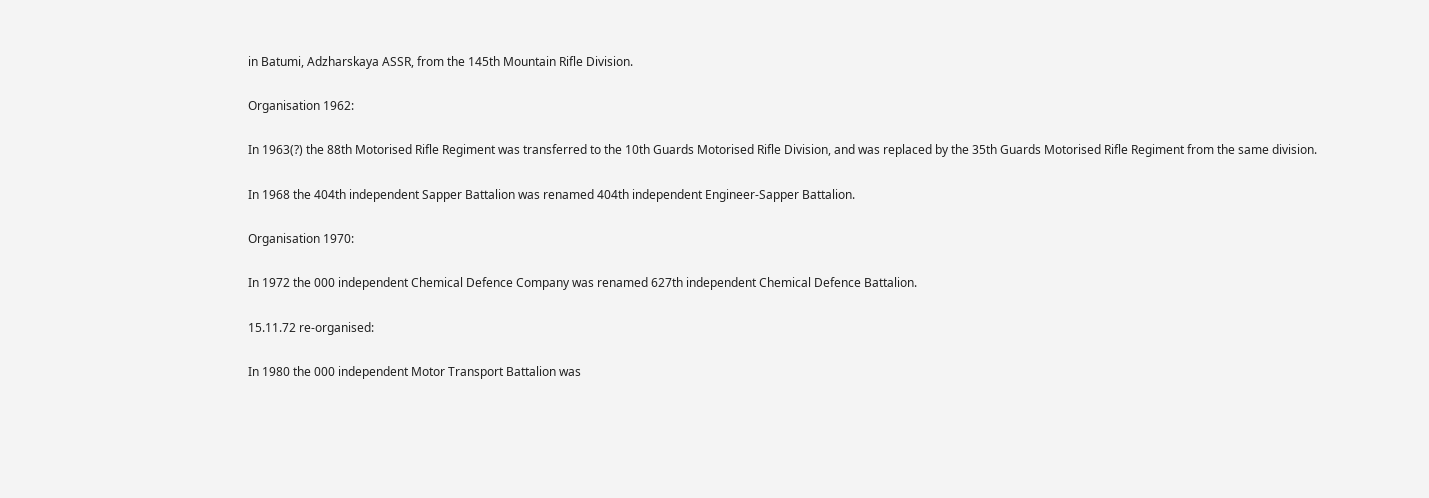in Batumi, Adzharskaya ASSR, from the 145th Mountain Rifle Division.

Organisation 1962:

In 1963(?) the 88th Motorised Rifle Regiment was transferred to the 10th Guards Motorised Rifle Division, and was replaced by the 35th Guards Motorised Rifle Regiment from the same division.

In 1968 the 404th independent Sapper Battalion was renamed 404th independent Engineer-Sapper Battalion.

Organisation 1970:

In 1972 the 000 independent Chemical Defence Company was renamed 627th independent Chemical Defence Battalion.

15.11.72 re-organised:

In 1980 the 000 independent Motor Transport Battalion was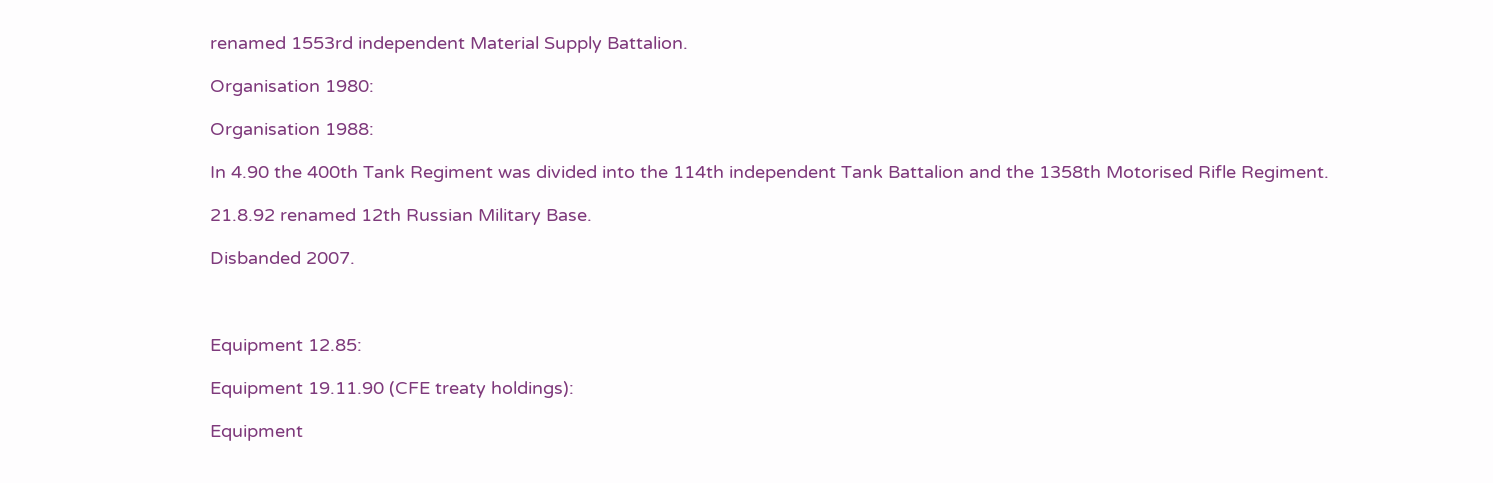renamed 1553rd independent Material Supply Battalion.

Organisation 1980:

Organisation 1988:

In 4.90 the 400th Tank Regiment was divided into the 114th independent Tank Battalion and the 1358th Motorised Rifle Regiment.

21.8.92 renamed 12th Russian Military Base.

Disbanded 2007.



Equipment 12.85:

Equipment 19.11.90 (CFE treaty holdings):

Equipment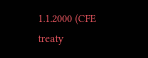1.1.2000 (CFE treaty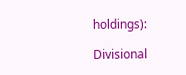holdings):

Divisional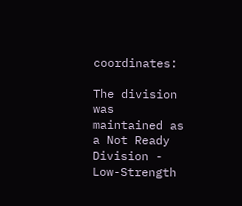coordinates:

The division was maintained as a Not Ready Division - Low-Strength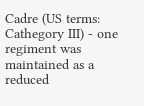Cadre (US terms: Cathegory III) - one regiment was maintained as a reduced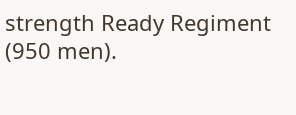strength Ready Regiment (950 men).